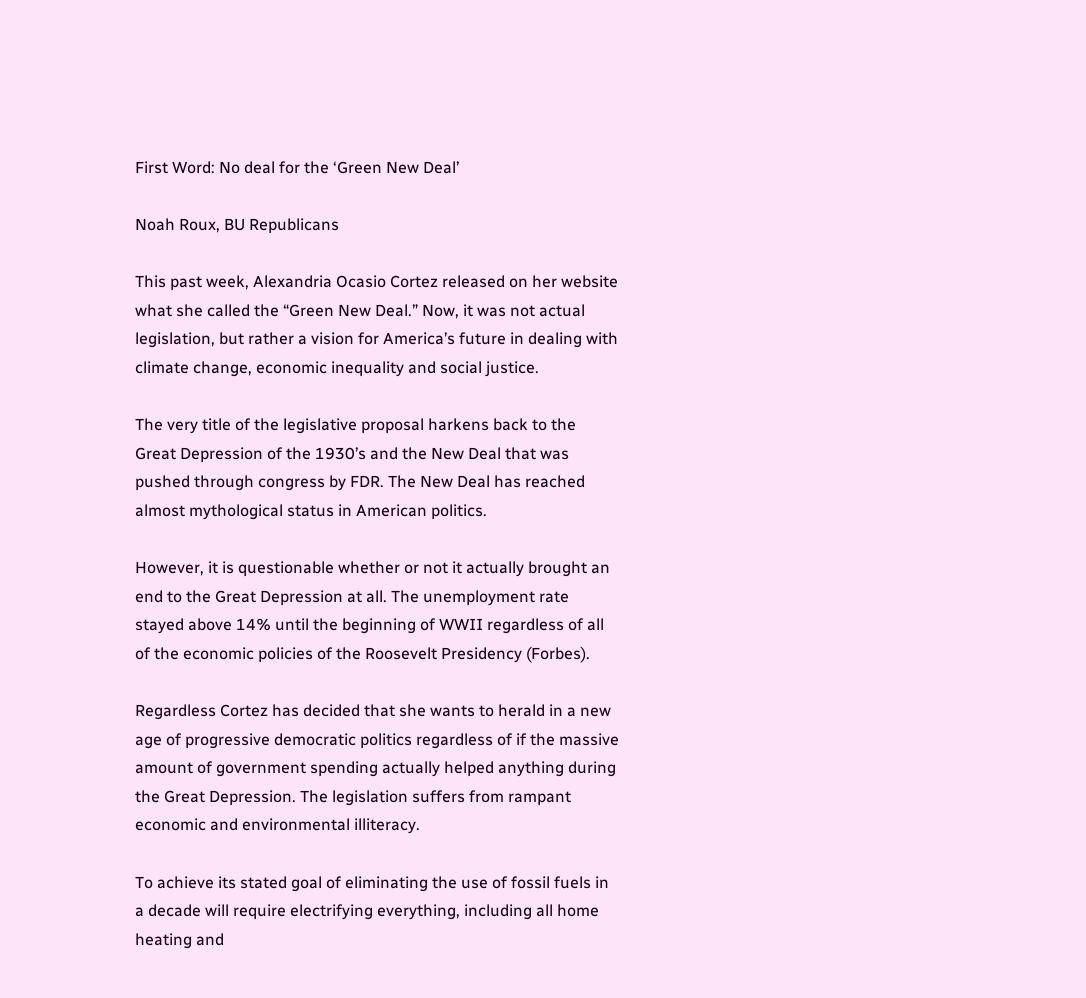First Word: No deal for the ‘Green New Deal’

Noah Roux, BU Republicans

This past week, Alexandria Ocasio Cortez released on her website what she called the “Green New Deal.” Now, it was not actual legislation, but rather a vision for America’s future in dealing with climate change, economic inequality and social justice.

The very title of the legislative proposal harkens back to the Great Depression of the 1930’s and the New Deal that was pushed through congress by FDR. The New Deal has reached almost mythological status in American politics.

However, it is questionable whether or not it actually brought an end to the Great Depression at all. The unemployment rate stayed above 14% until the beginning of WWII regardless of all of the economic policies of the Roosevelt Presidency (Forbes).

Regardless Cortez has decided that she wants to herald in a new age of progressive democratic politics regardless of if the massive amount of government spending actually helped anything during the Great Depression. The legislation suffers from rampant economic and environmental illiteracy.

To achieve its stated goal of eliminating the use of fossil fuels in a decade will require electrifying everything, including all home heating and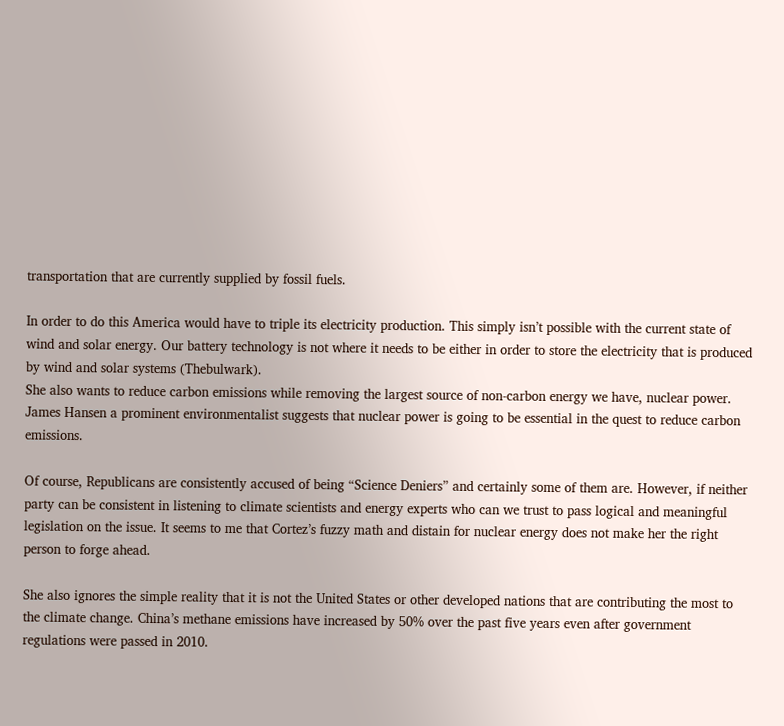transportation that are currently supplied by fossil fuels.

In order to do this America would have to triple its electricity production. This simply isn’t possible with the current state of wind and solar energy. Our battery technology is not where it needs to be either in order to store the electricity that is produced by wind and solar systems (Thebulwark).
She also wants to reduce carbon emissions while removing the largest source of non-carbon energy we have, nuclear power. James Hansen a prominent environmentalist suggests that nuclear power is going to be essential in the quest to reduce carbon emissions.

Of course, Republicans are consistently accused of being “Science Deniers” and certainly some of them are. However, if neither party can be consistent in listening to climate scientists and energy experts who can we trust to pass logical and meaningful legislation on the issue. It seems to me that Cortez’s fuzzy math and distain for nuclear energy does not make her the right person to forge ahead.

She also ignores the simple reality that it is not the United States or other developed nations that are contributing the most to the climate change. China’s methane emissions have increased by 50% over the past five years even after government regulations were passed in 2010.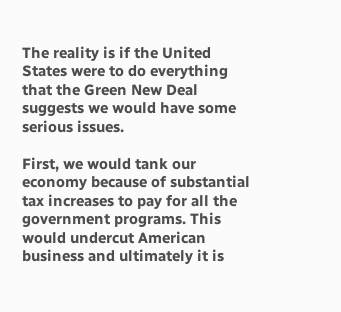The reality is if the United States were to do everything that the Green New Deal suggests we would have some serious issues.

First, we would tank our economy because of substantial tax increases to pay for all the government programs. This would undercut American business and ultimately it is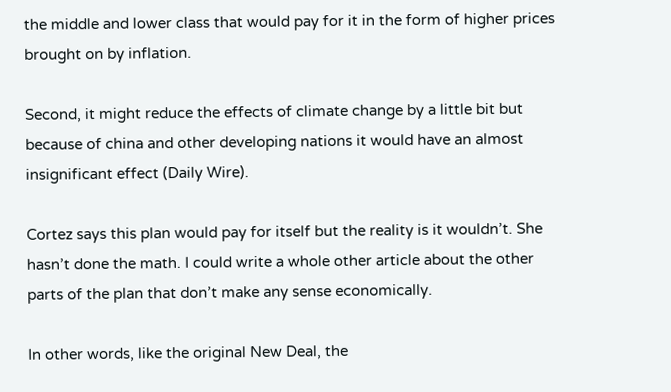the middle and lower class that would pay for it in the form of higher prices brought on by inflation.

Second, it might reduce the effects of climate change by a little bit but because of china and other developing nations it would have an almost insignificant effect (Daily Wire).

Cortez says this plan would pay for itself but the reality is it wouldn’t. She hasn’t done the math. I could write a whole other article about the other parts of the plan that don’t make any sense economically.

In other words, like the original New Deal, the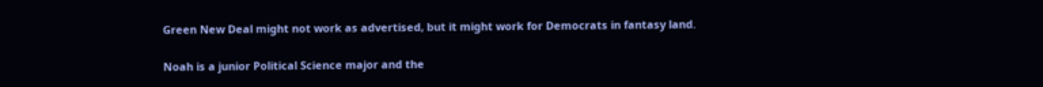Green New Deal might not work as advertised, but it might work for Democrats in fantasy land.

Noah is a junior Political Science major and the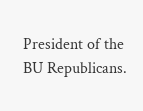President of the BU Republicans.